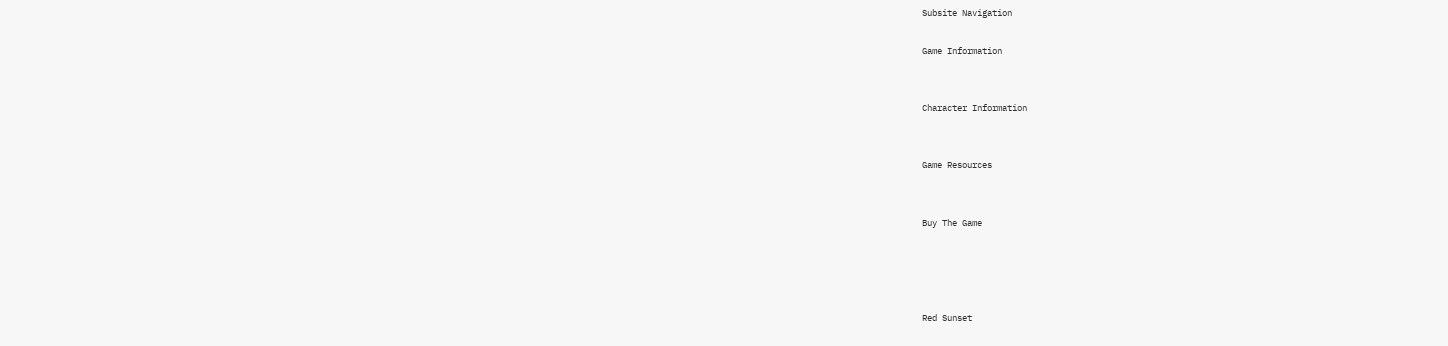Subsite Navigation

Game Information


Character Information


Game Resources


Buy The Game




Red Sunset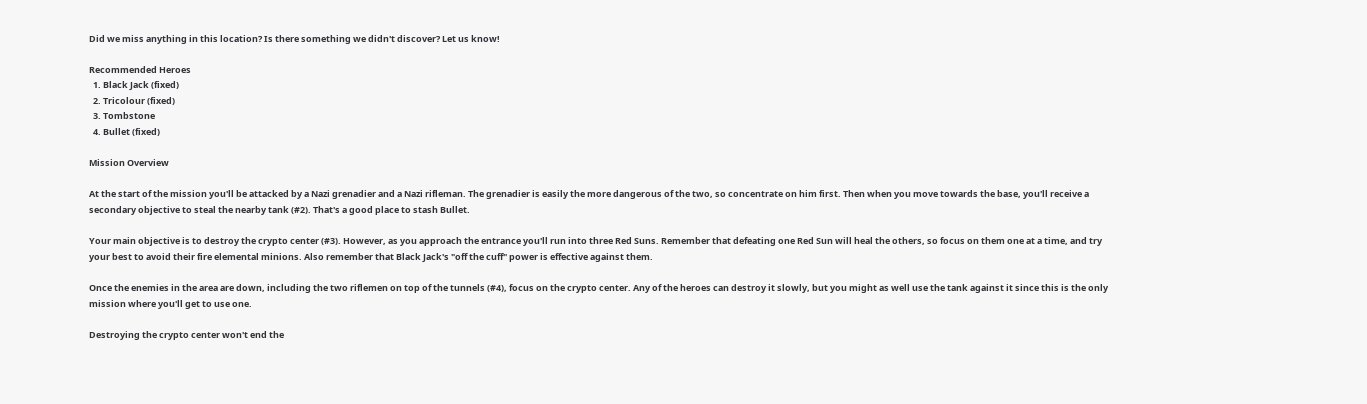Did we miss anything in this location? Is there something we didn't discover? Let us know!

Recommended Heroes
  1. Black Jack (fixed)
  2. Tricolour (fixed)
  3. Tombstone
  4. Bullet (fixed)

Mission Overview

At the start of the mission you'll be attacked by a Nazi grenadier and a Nazi rifleman. The grenadier is easily the more dangerous of the two, so concentrate on him first. Then when you move towards the base, you'll receive a secondary objective to steal the nearby tank (#2). That's a good place to stash Bullet.

Your main objective is to destroy the crypto center (#3). However, as you approach the entrance you'll run into three Red Suns. Remember that defeating one Red Sun will heal the others, so focus on them one at a time, and try your best to avoid their fire elemental minions. Also remember that Black Jack's "off the cuff" power is effective against them.

Once the enemies in the area are down, including the two riflemen on top of the tunnels (#4), focus on the crypto center. Any of the heroes can destroy it slowly, but you might as well use the tank against it since this is the only mission where you'll get to use one.

Destroying the crypto center won't end the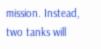mission. Instead, two tanks will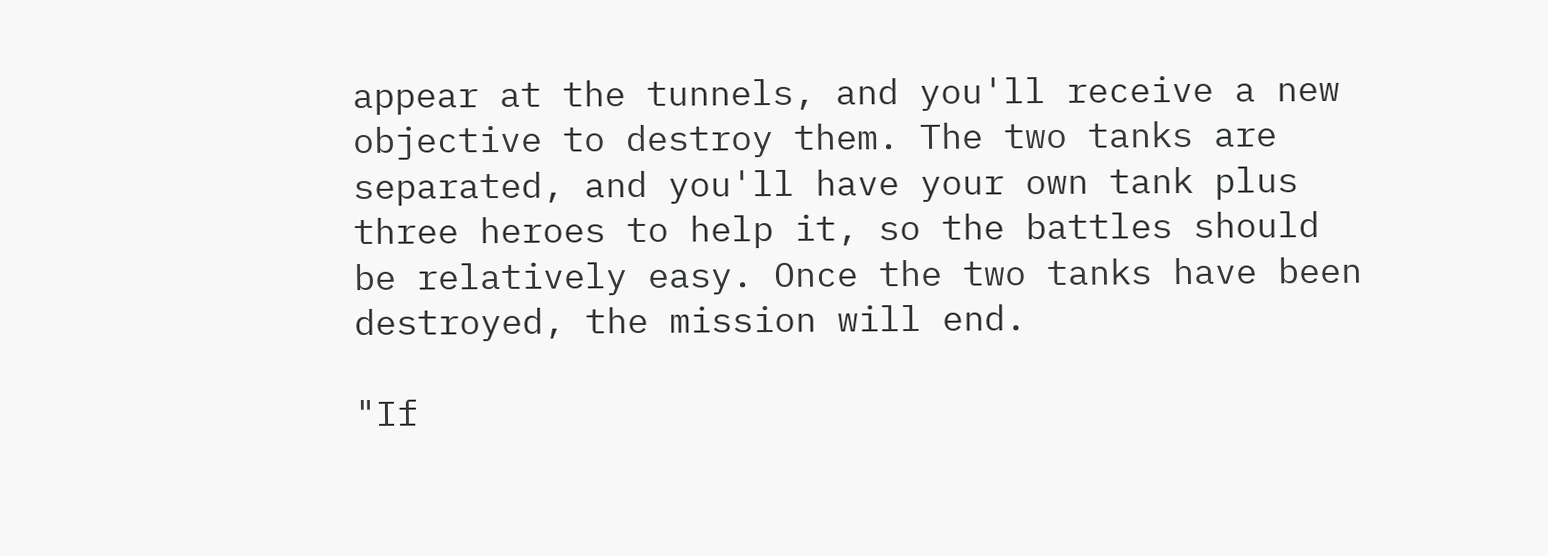appear at the tunnels, and you'll receive a new objective to destroy them. The two tanks are separated, and you'll have your own tank plus three heroes to help it, so the battles should be relatively easy. Once the two tanks have been destroyed, the mission will end.

"If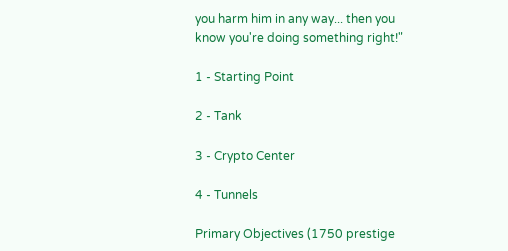you harm him in any way... then you know you're doing something right!"

1 - Starting Point

2 - Tank

3 - Crypto Center

4 - Tunnels

Primary Objectives (1750 prestige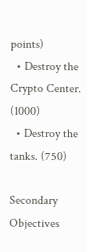points)
  • Destroy the Crypto Center. (1000)
  • Destroy the tanks. (750)

Secondary Objectives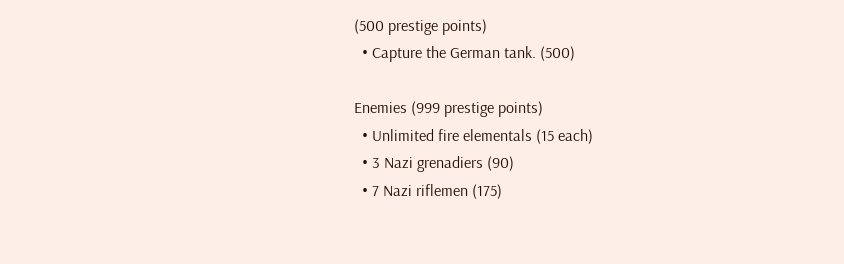(500 prestige points)
  • Capture the German tank. (500)

Enemies (999 prestige points)
  • Unlimited fire elementals (15 each)
  • 3 Nazi grenadiers (90)
  • 7 Nazi riflemen (175)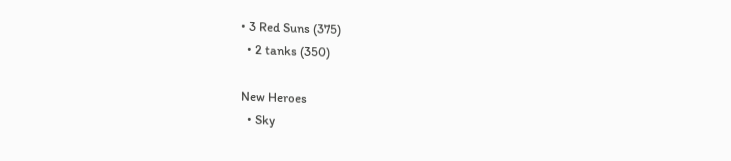• 3 Red Suns (375)
  • 2 tanks (350)

New Heroes
  • Sky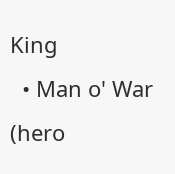King
  • Man o' War (hero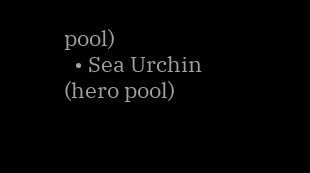pool)
  • Sea Urchin (hero pool)